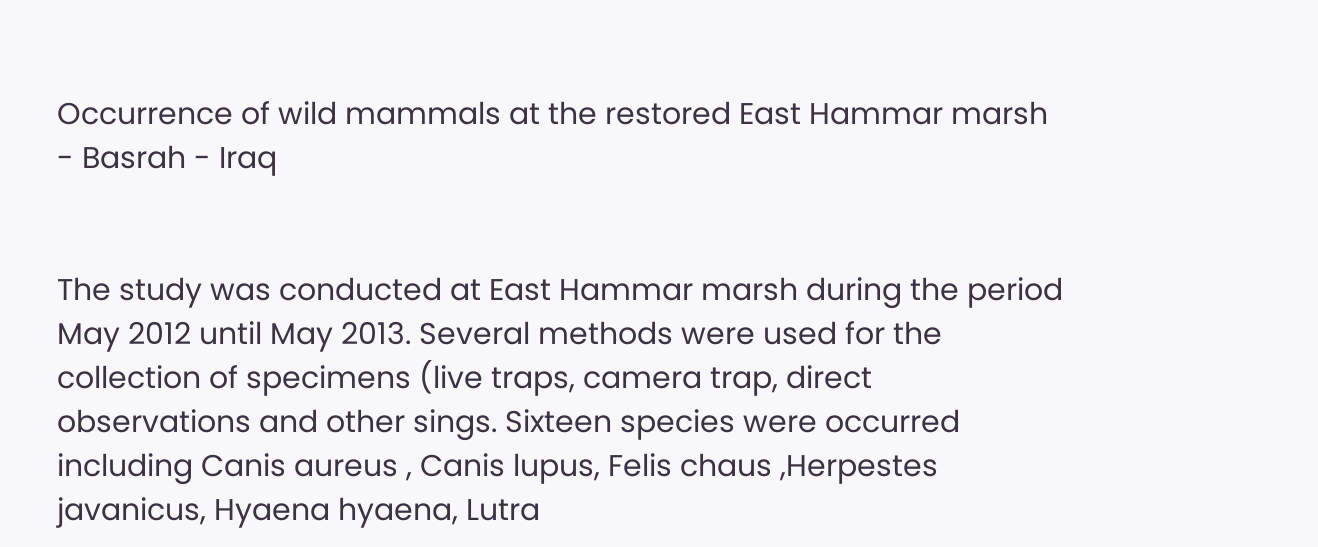Occurrence of wild mammals at the restored East Hammar marsh - Basrah - Iraq


The study was conducted at East Hammar marsh during the period May 2012 until May 2013. Several methods were used for the collection of specimens (live traps, camera trap, direct observations and other sings. Sixteen species were occurred including Canis aureus , Canis lupus, Felis chaus ,Herpestes javanicus, Hyaena hyaena, Lutra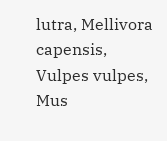lutra, Mellivora capensis, Vulpes vulpes, Mus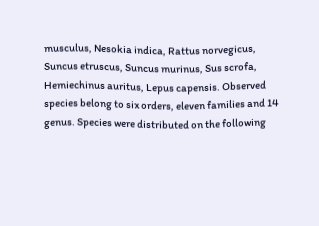musculus, Nesokia indica, Rattus norvegicus, Suncus etruscus, Suncus murinus, Sus scrofa, Hemiechinus auritus, Lepus capensis. Observed species belong to six orders, eleven families and 14 genus. Species were distributed on the following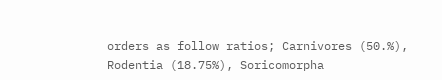orders as follow ratios; Carnivores (50.%), Rodentia (18.75%), Soricomorpha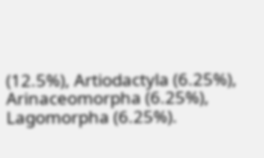(12.5%), Artiodactyla (6.25%), Arinaceomorpha (6.25%), Lagomorpha (6.25%).